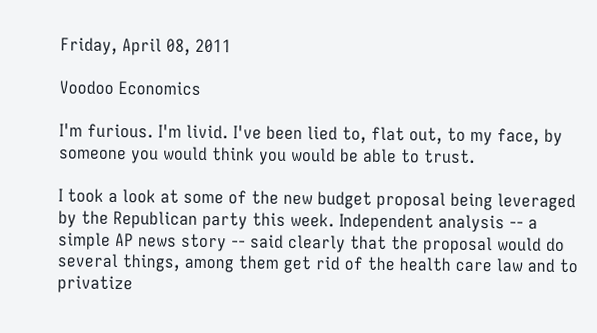Friday, April 08, 2011

Voodoo Economics

I'm furious. I'm livid. I've been lied to, flat out, to my face, by someone you would think you would be able to trust.

I took a look at some of the new budget proposal being leveraged by the Republican party this week. Independent analysis -- a simple AP news story -- said clearly that the proposal would do several things, among them get rid of the health care law and to privatize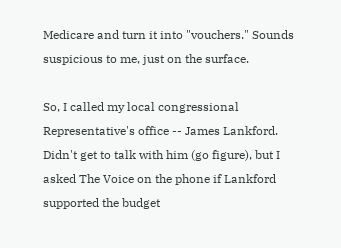Medicare and turn it into "vouchers." Sounds suspicious to me, just on the surface.

So, I called my local congressional Representative's office -- James Lankford. Didn't get to talk with him (go figure), but I asked The Voice on the phone if Lankford supported the budget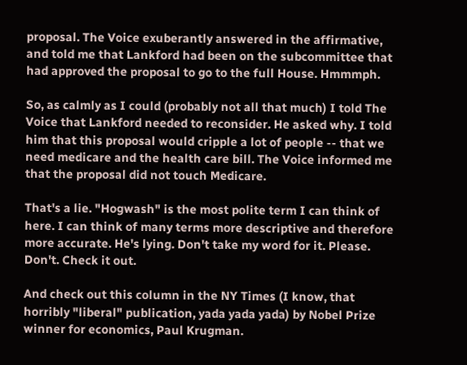proposal. The Voice exuberantly answered in the affirmative, and told me that Lankford had been on the subcommittee that had approved the proposal to go to the full House. Hmmmph.

So, as calmly as I could (probably not all that much) I told The Voice that Lankford needed to reconsider. He asked why. I told him that this proposal would cripple a lot of people -- that we need medicare and the health care bill. The Voice informed me that the proposal did not touch Medicare.

That's a lie. "Hogwash" is the most polite term I can think of here. I can think of many terms more descriptive and therefore more accurate. He's lying. Don't take my word for it. Please. Don't. Check it out.

And check out this column in the NY Times (I know, that horribly "liberal" publication, yada yada yada) by Nobel Prize winner for economics, Paul Krugman.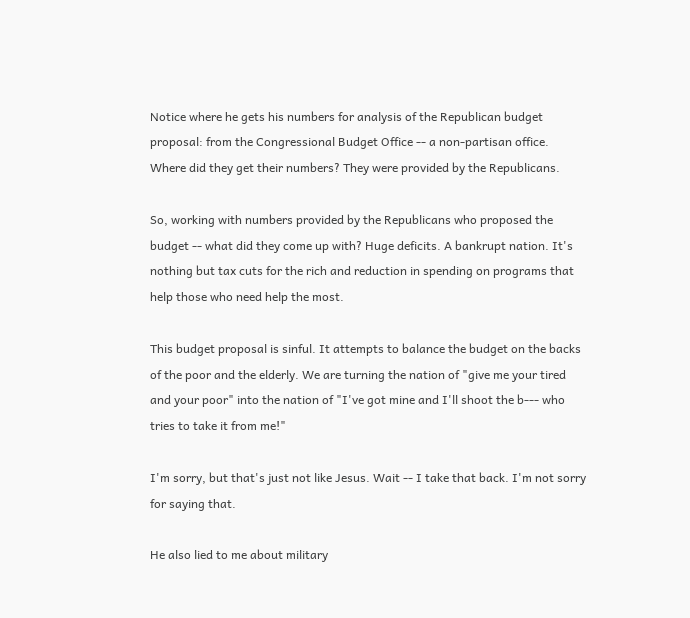Notice where he gets his numbers for analysis of the Republican budget proposal: from the Congressional Budget Office -- a non-partisan office. Where did they get their numbers? They were provided by the Republicans.

So, working with numbers provided by the Republicans who proposed the budget -- what did they come up with? Huge deficits. A bankrupt nation. It's nothing but tax cuts for the rich and reduction in spending on programs that help those who need help the most.

This budget proposal is sinful. It attempts to balance the budget on the backs of the poor and the elderly. We are turning the nation of "give me your tired and your poor" into the nation of "I've got mine and I'll shoot the b--- who tries to take it from me!"

I'm sorry, but that's just not like Jesus. Wait -- I take that back. I'm not sorry for saying that.

He also lied to me about military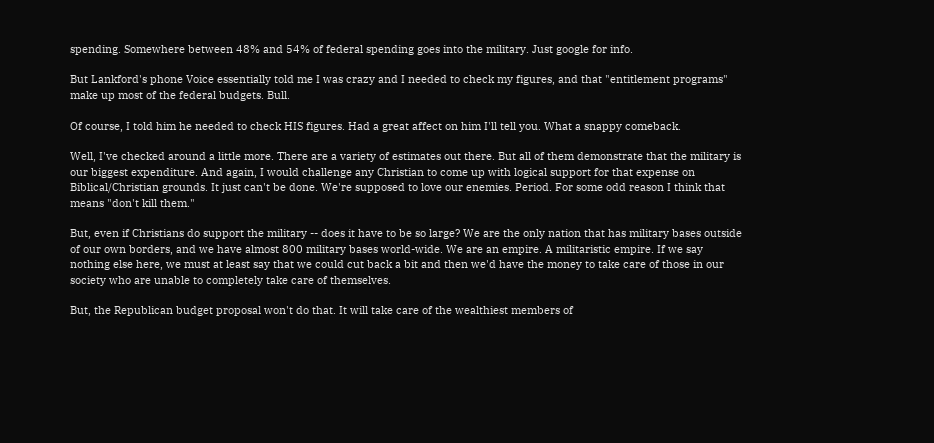spending. Somewhere between 48% and 54% of federal spending goes into the military. Just google for info.

But Lankford's phone Voice essentially told me I was crazy and I needed to check my figures, and that "entitlement programs" make up most of the federal budgets. Bull.

Of course, I told him he needed to check HIS figures. Had a great affect on him I'll tell you. What a snappy comeback.

Well, I've checked around a little more. There are a variety of estimates out there. But all of them demonstrate that the military is our biggest expenditure. And again, I would challenge any Christian to come up with logical support for that expense on Biblical/Christian grounds. It just can't be done. We're supposed to love our enemies. Period. For some odd reason I think that means "don't kill them."

But, even if Christians do support the military -- does it have to be so large? We are the only nation that has military bases outside of our own borders, and we have almost 800 military bases world-wide. We are an empire. A militaristic empire. If we say nothing else here, we must at least say that we could cut back a bit and then we'd have the money to take care of those in our society who are unable to completely take care of themselves.

But, the Republican budget proposal won't do that. It will take care of the wealthiest members of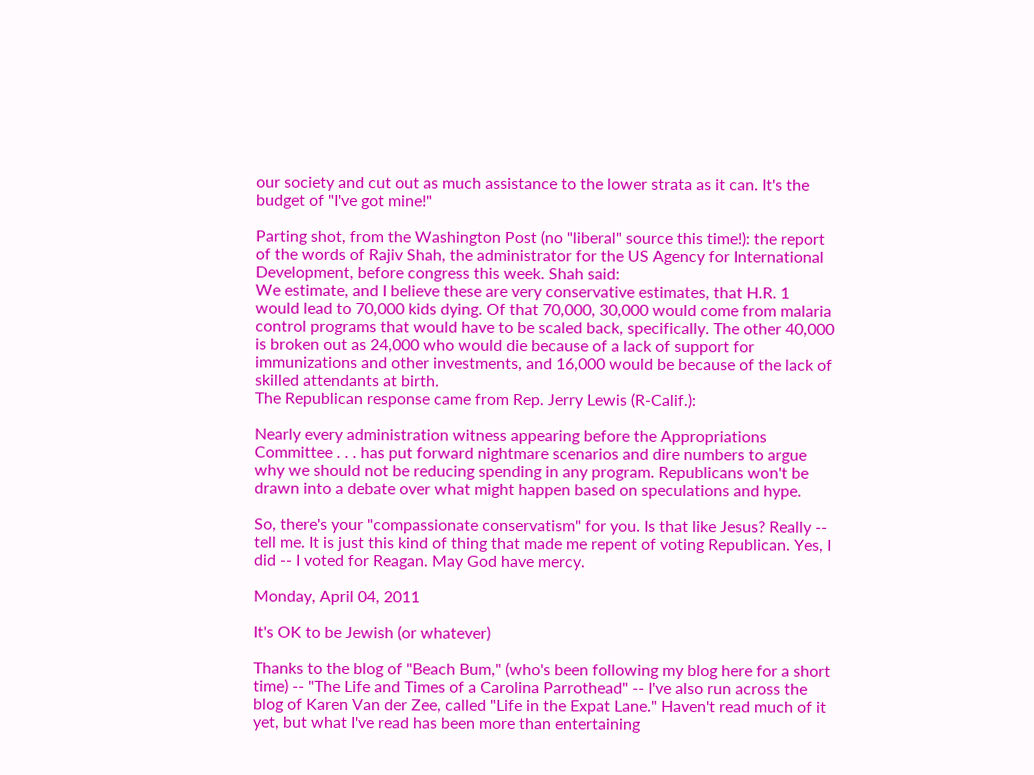our society and cut out as much assistance to the lower strata as it can. It's the budget of "I've got mine!"

Parting shot, from the Washington Post (no "liberal" source this time!): the report of the words of Rajiv Shah, the administrator for the US Agency for International Development, before congress this week. Shah said:
We estimate, and I believe these are very conservative estimates, that H.R. 1 would lead to 70,000 kids dying. Of that 70,000, 30,000 would come from malaria control programs that would have to be scaled back, specifically. The other 40,000 is broken out as 24,000 who would die because of a lack of support for immunizations and other investments, and 16,000 would be because of the lack of skilled attendants at birth.
The Republican response came from Rep. Jerry Lewis (R-Calif.):

Nearly every administration witness appearing before the Appropriations Committee . . . has put forward nightmare scenarios and dire numbers to argue why we should not be reducing spending in any program. Republicans won't be drawn into a debate over what might happen based on speculations and hype.

So, there's your "compassionate conservatism" for you. Is that like Jesus? Really -- tell me. It is just this kind of thing that made me repent of voting Republican. Yes, I did -- I voted for Reagan. May God have mercy.

Monday, April 04, 2011

It's OK to be Jewish (or whatever)

Thanks to the blog of "Beach Bum," (who's been following my blog here for a short time) -- "The Life and Times of a Carolina Parrothead" -- I've also run across the blog of Karen Van der Zee, called "Life in the Expat Lane." Haven't read much of it yet, but what I've read has been more than entertaining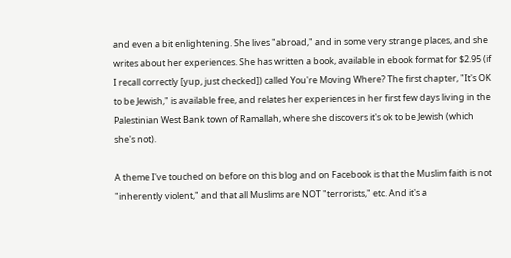and even a bit enlightening. She lives "abroad," and in some very strange places, and she writes about her experiences. She has written a book, available in ebook format for $2.95 (if I recall correctly [yup, just checked]) called You're Moving Where? The first chapter, "It's OK to be Jewish," is available free, and relates her experiences in her first few days living in the Palestinian West Bank town of Ramallah, where she discovers it's ok to be Jewish (which she's not).

A theme I've touched on before on this blog and on Facebook is that the Muslim faith is not "inherently violent," and that all Muslims are NOT "terrorists," etc. And it's a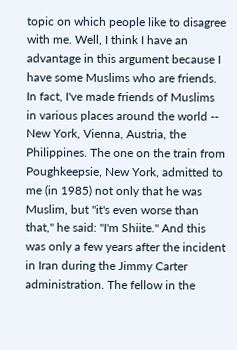topic on which people like to disagree with me. Well, I think I have an advantage in this argument because I have some Muslims who are friends. In fact, I've made friends of Muslims in various places around the world -- New York, Vienna, Austria, the Philippines. The one on the train from Poughkeepsie, New York, admitted to me (in 1985) not only that he was Muslim, but "it's even worse than that," he said: "I'm Shiite." And this was only a few years after the incident in Iran during the Jimmy Carter administration. The fellow in the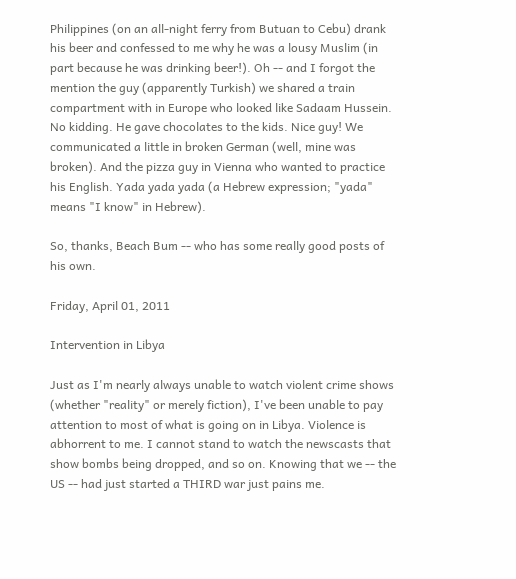Philippines (on an all-night ferry from Butuan to Cebu) drank his beer and confessed to me why he was a lousy Muslim (in part because he was drinking beer!). Oh -- and I forgot the mention the guy (apparently Turkish) we shared a train compartment with in Europe who looked like Sadaam Hussein. No kidding. He gave chocolates to the kids. Nice guy! We communicated a little in broken German (well, mine was broken). And the pizza guy in Vienna who wanted to practice his English. Yada yada yada (a Hebrew expression; "yada" means "I know" in Hebrew).

So, thanks, Beach Bum -- who has some really good posts of his own.

Friday, April 01, 2011

Intervention in Libya

Just as I'm nearly always unable to watch violent crime shows (whether "reality" or merely fiction), I've been unable to pay attention to most of what is going on in Libya. Violence is abhorrent to me. I cannot stand to watch the newscasts that show bombs being dropped, and so on. Knowing that we -- the US -- had just started a THIRD war just pains me.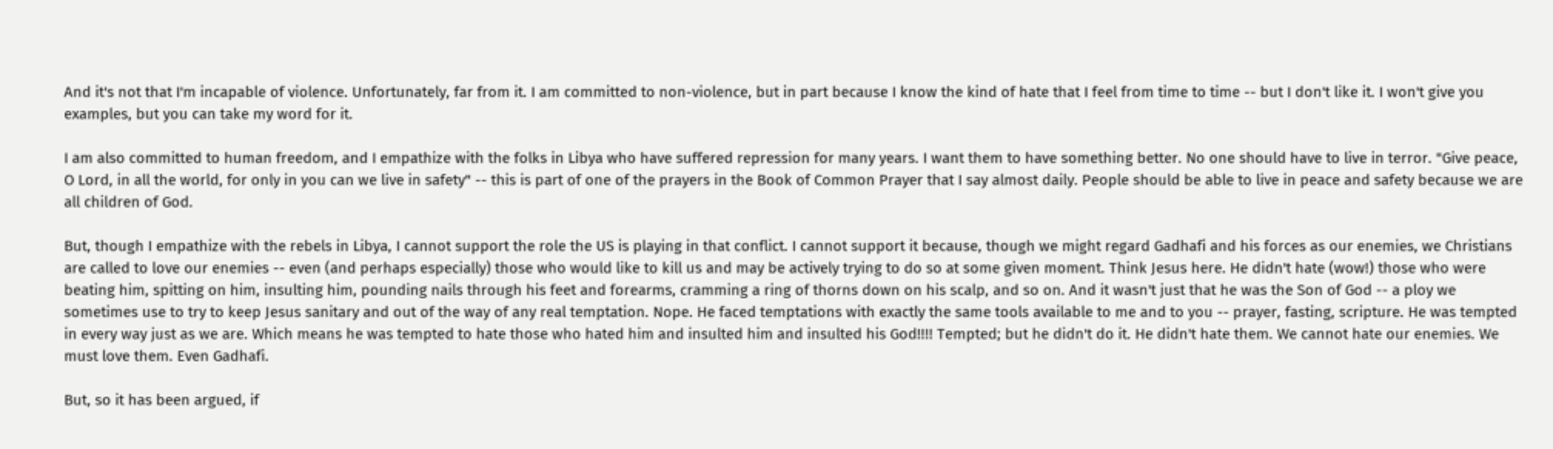And it's not that I'm incapable of violence. Unfortunately, far from it. I am committed to non-violence, but in part because I know the kind of hate that I feel from time to time -- but I don't like it. I won't give you examples, but you can take my word for it.

I am also committed to human freedom, and I empathize with the folks in Libya who have suffered repression for many years. I want them to have something better. No one should have to live in terror. "Give peace, O Lord, in all the world, for only in you can we live in safety" -- this is part of one of the prayers in the Book of Common Prayer that I say almost daily. People should be able to live in peace and safety because we are all children of God.

But, though I empathize with the rebels in Libya, I cannot support the role the US is playing in that conflict. I cannot support it because, though we might regard Gadhafi and his forces as our enemies, we Christians are called to love our enemies -- even (and perhaps especially) those who would like to kill us and may be actively trying to do so at some given moment. Think Jesus here. He didn't hate (wow!) those who were beating him, spitting on him, insulting him, pounding nails through his feet and forearms, cramming a ring of thorns down on his scalp, and so on. And it wasn't just that he was the Son of God -- a ploy we sometimes use to try to keep Jesus sanitary and out of the way of any real temptation. Nope. He faced temptations with exactly the same tools available to me and to you -- prayer, fasting, scripture. He was tempted in every way just as we are. Which means he was tempted to hate those who hated him and insulted him and insulted his God!!!! Tempted; but he didn't do it. He didn't hate them. We cannot hate our enemies. We must love them. Even Gadhafi.

But, so it has been argued, if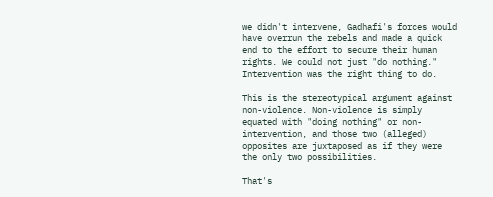we didn't intervene, Gadhafi's forces would have overrun the rebels and made a quick end to the effort to secure their human rights. We could not just "do nothing." Intervention was the right thing to do.

This is the stereotypical argument against non-violence. Non-violence is simply equated with "doing nothing" or non-intervention, and those two (alleged) opposites are juxtaposed as if they were the only two possibilities.

That's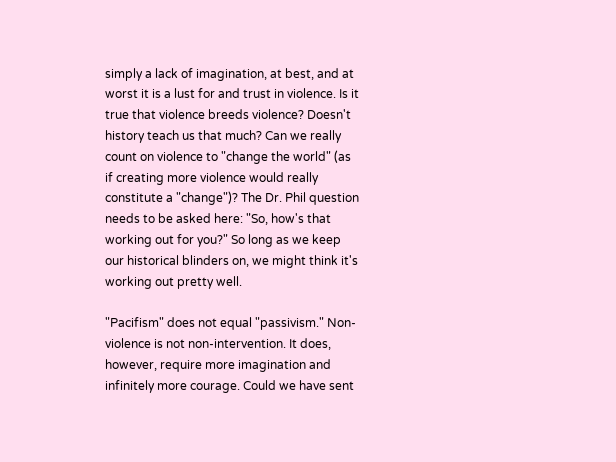simply a lack of imagination, at best, and at worst it is a lust for and trust in violence. Is it true that violence breeds violence? Doesn't history teach us that much? Can we really count on violence to "change the world" (as if creating more violence would really constitute a "change")? The Dr. Phil question needs to be asked here: "So, how's that working out for you?" So long as we keep our historical blinders on, we might think it's working out pretty well.

"Pacifism" does not equal "passivism." Non-violence is not non-intervention. It does, however, require more imagination and infinitely more courage. Could we have sent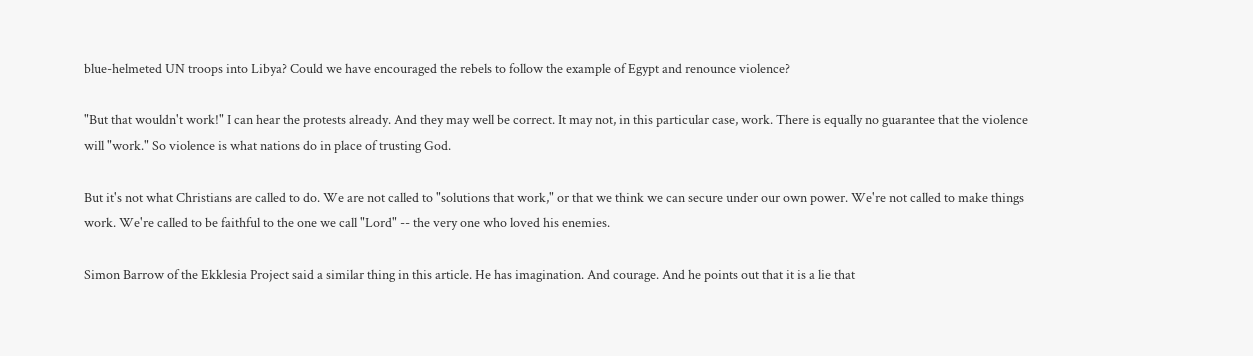blue-helmeted UN troops into Libya? Could we have encouraged the rebels to follow the example of Egypt and renounce violence?

"But that wouldn't work!" I can hear the protests already. And they may well be correct. It may not, in this particular case, work. There is equally no guarantee that the violence will "work." So violence is what nations do in place of trusting God.

But it's not what Christians are called to do. We are not called to "solutions that work," or that we think we can secure under our own power. We're not called to make things work. We're called to be faithful to the one we call "Lord" -- the very one who loved his enemies.

Simon Barrow of the Ekklesia Project said a similar thing in this article. He has imagination. And courage. And he points out that it is a lie that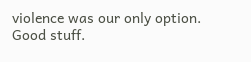violence was our only option. Good stuff.